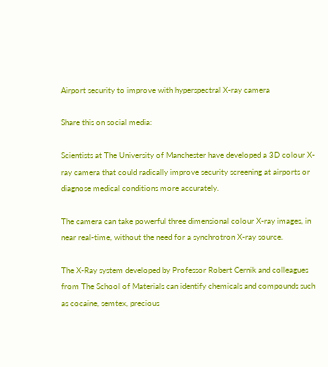Airport security to improve with hyperspectral X-ray camera

Share this on social media:

Scientists at The University of Manchester have developed a 3D colour X-ray camera that could radically improve security screening at airports or diagnose medical conditions more accurately.

The camera can take powerful three dimensional colour X-ray images, in near real-time, without the need for a synchrotron X-ray source.

The X-Ray system developed by Professor Robert Cernik and colleagues from The School of Materials can identify chemicals and compounds such as cocaine, semtex, precious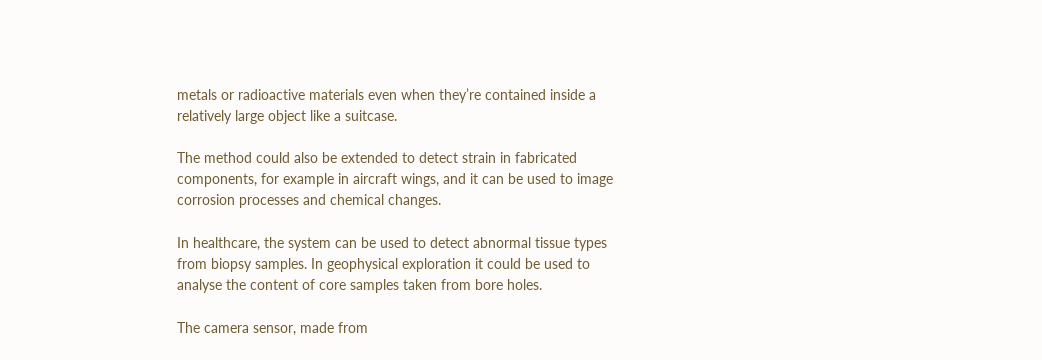metals or radioactive materials even when they’re contained inside a relatively large object like a suitcase.

The method could also be extended to detect strain in fabricated components, for example in aircraft wings, and it can be used to image corrosion processes and chemical changes.

In healthcare, the system can be used to detect abnormal tissue types from biopsy samples. In geophysical exploration it could be used to analyse the content of core samples taken from bore holes.

The camera sensor, made from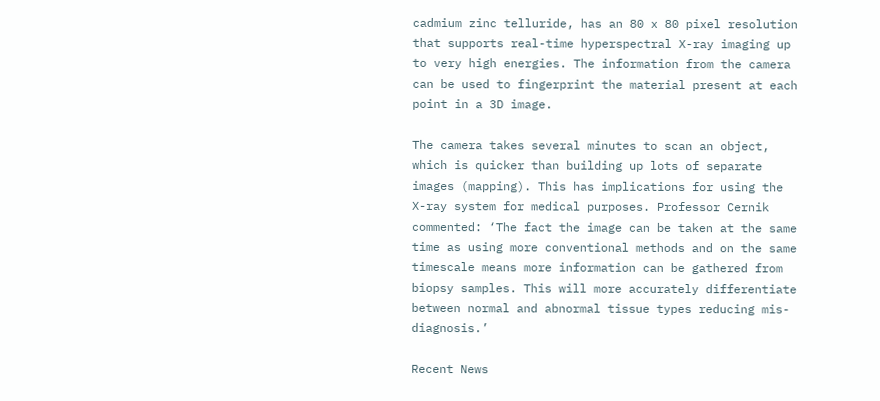cadmium zinc telluride, has an 80 x 80 pixel resolution that supports real-time hyperspectral X-ray imaging up to very high energies. The information from the camera can be used to fingerprint the material present at each point in a 3D image.

The camera takes several minutes to scan an object, which is quicker than building up lots of separate images (mapping). This has implications for using the X-ray system for medical purposes. Professor Cernik commented: ‘The fact the image can be taken at the same time as using more conventional methods and on the same timescale means more information can be gathered from biopsy samples. This will more accurately differentiate between normal and abnormal tissue types reducing mis-diagnosis.’

Recent News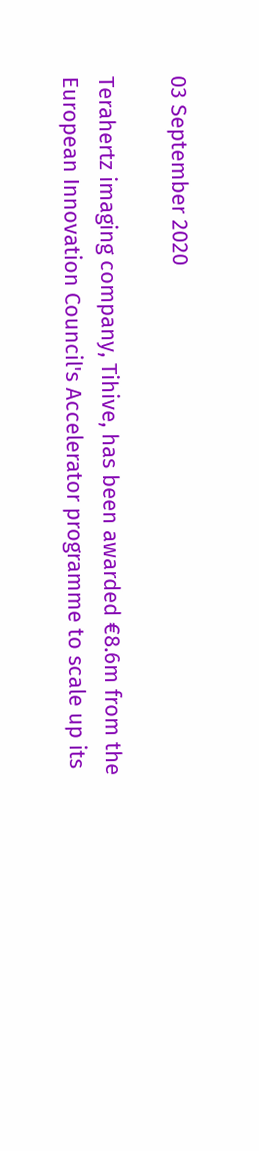03 September 2020

Terahertz imaging company, Tihive, has been awarded €8.6m from the European Innovation Council's Accelerator programme to scale up its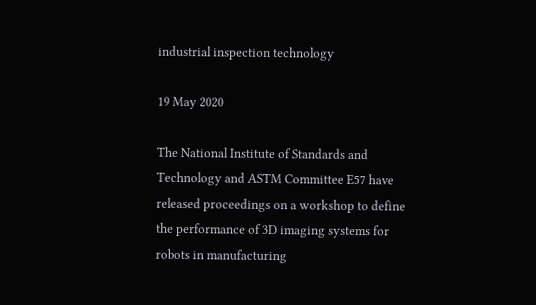industrial inspection technology

19 May 2020

The National Institute of Standards and Technology and ASTM Committee E57 have released proceedings on a workshop to define the performance of 3D imaging systems for robots in manufacturing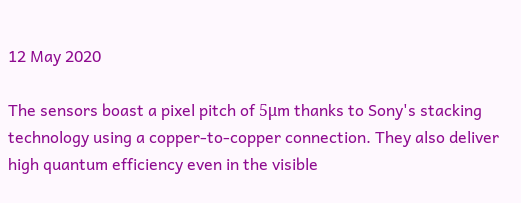12 May 2020

The sensors boast a pixel pitch of 5μm thanks to Sony's stacking technology using a copper-to-copper connection. They also deliver high quantum efficiency even in the visible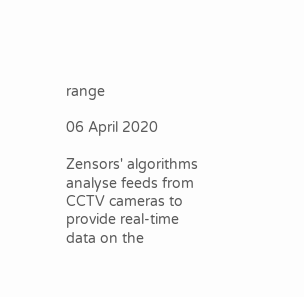range

06 April 2020

Zensors' algorithms analyse feeds from CCTV cameras to provide real-time data on the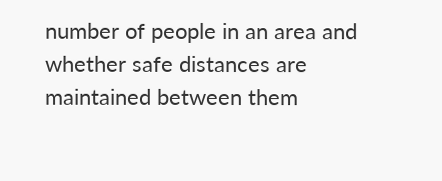number of people in an area and whether safe distances are maintained between them